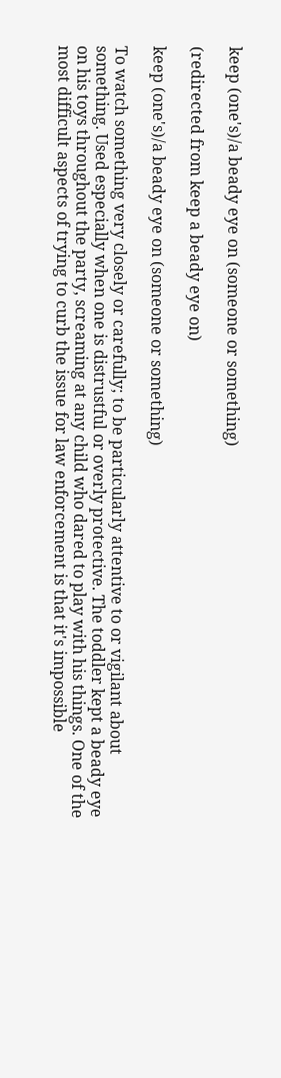keep (one's)/a beady eye on (someone or something)

(redirected from keep a beady eye on)

keep (one's)/a beady eye on (someone or something)

To watch something very closely or carefully; to be particularly attentive to or vigilant about something. Used especially when one is distrustful or overly protective. The toddler kept a beady eye on his toys throughout the party, screaming at any child who dared to play with his things. One of the most difficult aspects of trying to curb the issue for law enforcement is that it's impossible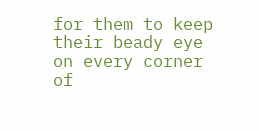for them to keep their beady eye on every corner of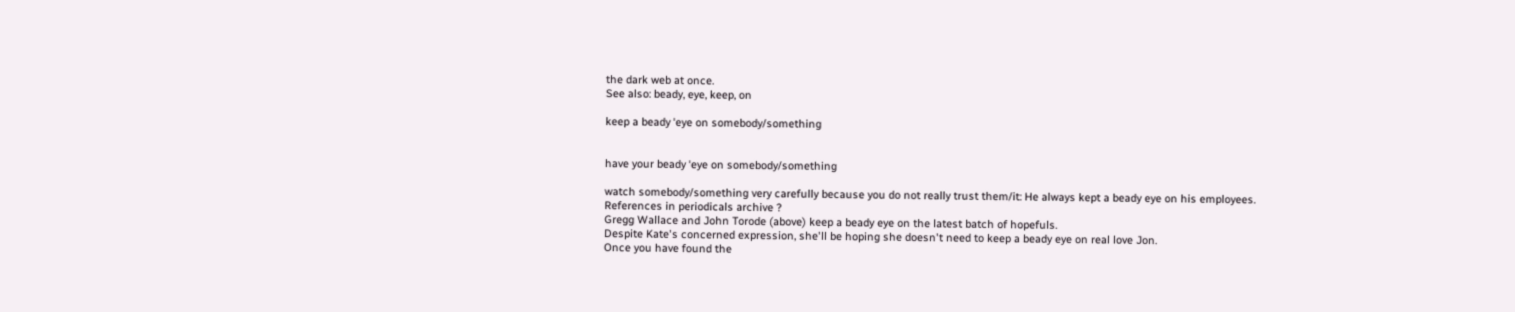the dark web at once.
See also: beady, eye, keep, on

keep a beady ˈeye on somebody/something


have your beady ˈeye on somebody/something

watch somebody/something very carefully because you do not really trust them/it: He always kept a beady eye on his employees.
References in periodicals archive ?
Gregg Wallace and John Torode (above) keep a beady eye on the latest batch of hopefuls.
Despite Kate's concerned expression, she'll be hoping she doesn't need to keep a beady eye on real love Jon.
Once you have found the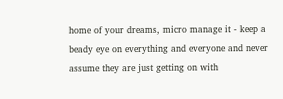home of your dreams, micro manage it - keep a beady eye on everything and everyone and never assume they are just getting on with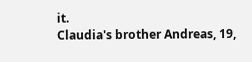it.
Claudia's brother Andreas, 19,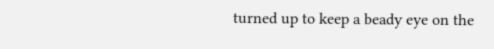turned up to keep a beady eye on the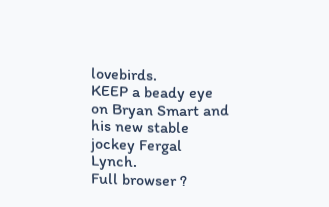lovebirds.
KEEP a beady eye on Bryan Smart and his new stable jockey Fergal Lynch.
Full browser ?